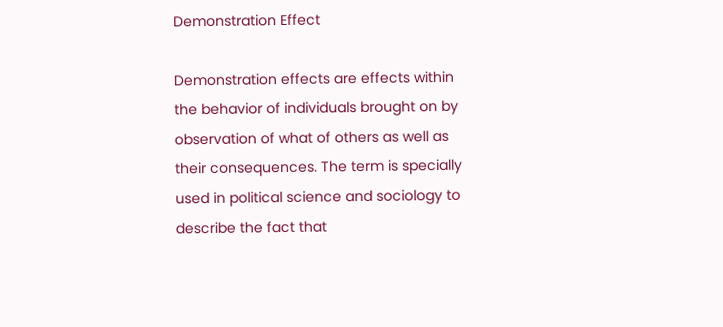Demonstration Effect

Demonstration effects are effects within the behavior of individuals brought on by observation of what of others as well as their consequences. The term is specially used in political science and sociology to describe the fact that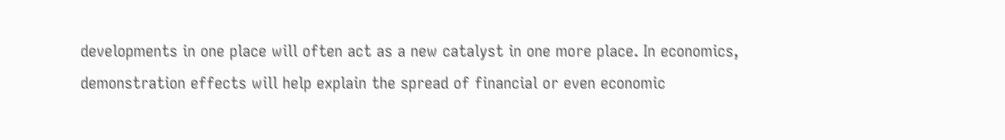developments in one place will often act as a new catalyst in one more place. In economics, demonstration effects will help explain the spread of financial or even economic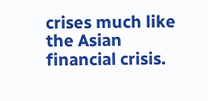crises much like the Asian financial crisis.